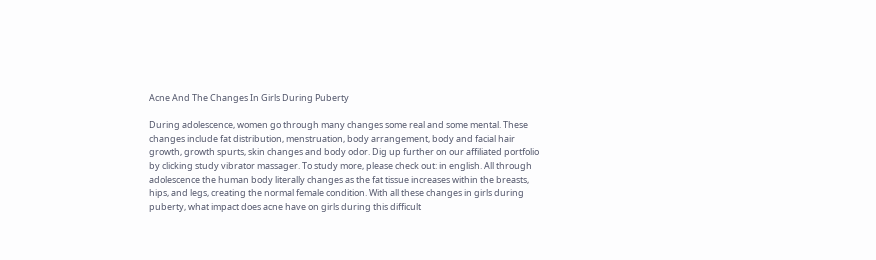Acne And The Changes In Girls During Puberty

During adolescence, women go through many changes some real and some mental. These changes include fat distribution, menstruation, body arrangement, body and facial hair growth, growth spurts, skin changes and body odor. Dig up further on our affiliated portfolio by clicking study vibrator massager. To study more, please check out: in english. All through adolescence the human body literally changes as the fat tissue increases within the breasts, hips, and legs, creating the normal female condition. With all these changes in girls during puberty, what impact does acne have on girls during this difficult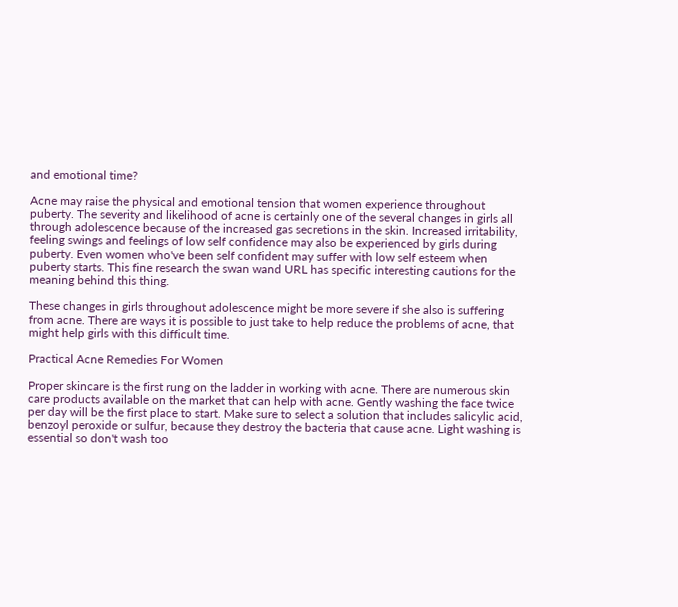and emotional time?

Acne may raise the physical and emotional tension that women experience throughout puberty. The severity and likelihood of acne is certainly one of the several changes in girls all through adolescence because of the increased gas secretions in the skin. Increased irritability, feeling swings and feelings of low self confidence may also be experienced by girls during puberty. Even women who've been self confident may suffer with low self esteem when puberty starts. This fine research the swan wand URL has specific interesting cautions for the meaning behind this thing.

These changes in girls throughout adolescence might be more severe if she also is suffering from acne. There are ways it is possible to just take to help reduce the problems of acne, that might help girls with this difficult time.

Practical Acne Remedies For Women

Proper skincare is the first rung on the ladder in working with acne. There are numerous skin care products available on the market that can help with acne. Gently washing the face twice per day will be the first place to start. Make sure to select a solution that includes salicylic acid, benzoyl peroxide or sulfur, because they destroy the bacteria that cause acne. Light washing is essential so don't wash too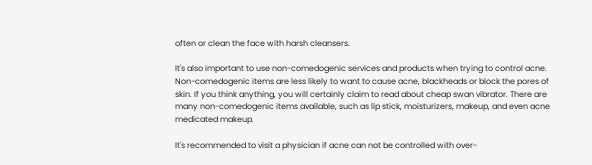often or clean the face with harsh cleansers.

It's also important to use non-comedogenic services and products when trying to control acne. Non-comedogenic items are less likely to want to cause acne, blackheads or block the pores of skin. If you think anything, you will certainly claim to read about cheap swan vibrator. There are many non-comedogenic items available, such as lip stick, moisturizers, makeup, and even acne medicated makeup.

It's recommended to visit a physician if acne can not be controlled with over-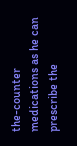the-counter medications as he can prescribe the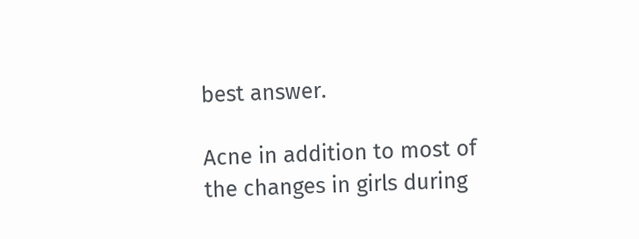best answer.

Acne in addition to most of the changes in girls during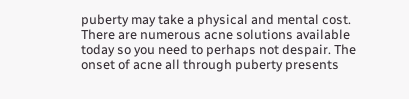puberty may take a physical and mental cost. There are numerous acne solutions available today so you need to perhaps not despair. The onset of acne all through puberty presents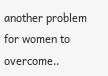another problem for women to overcome..